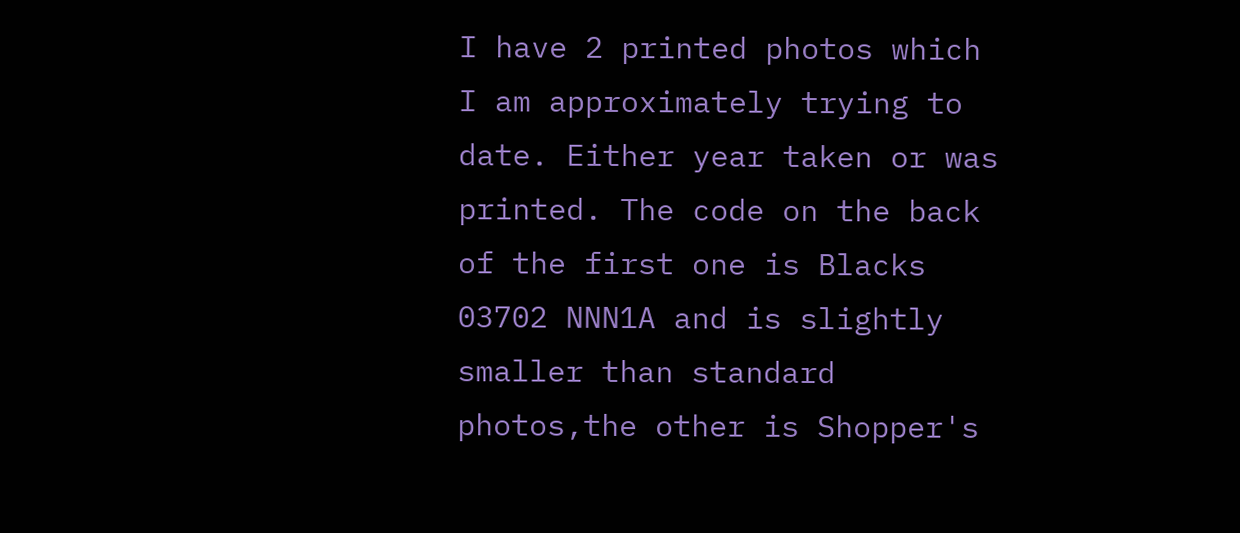I have 2 printed photos which I am approximately trying to date. Either year taken or was printed. The code on the back of the first one is Blacks 03702 NNN1A and is slightly smaller than standard photos,the other is Shopper's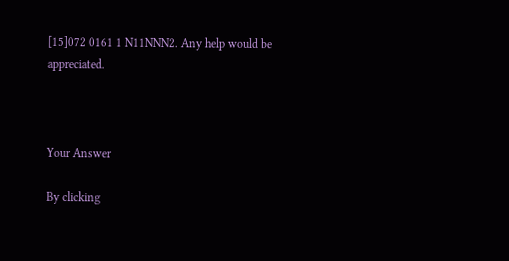[15]072 0161 1 N11NNN2. Any help would be appreciated.



Your Answer

By clicking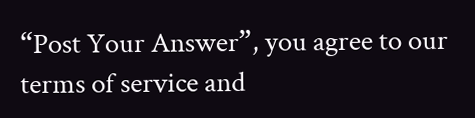“Post Your Answer”, you agree to our terms of service and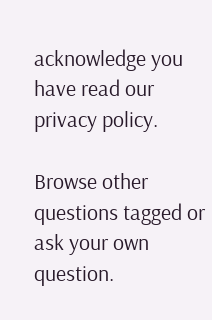acknowledge you have read our privacy policy.

Browse other questions tagged or ask your own question.